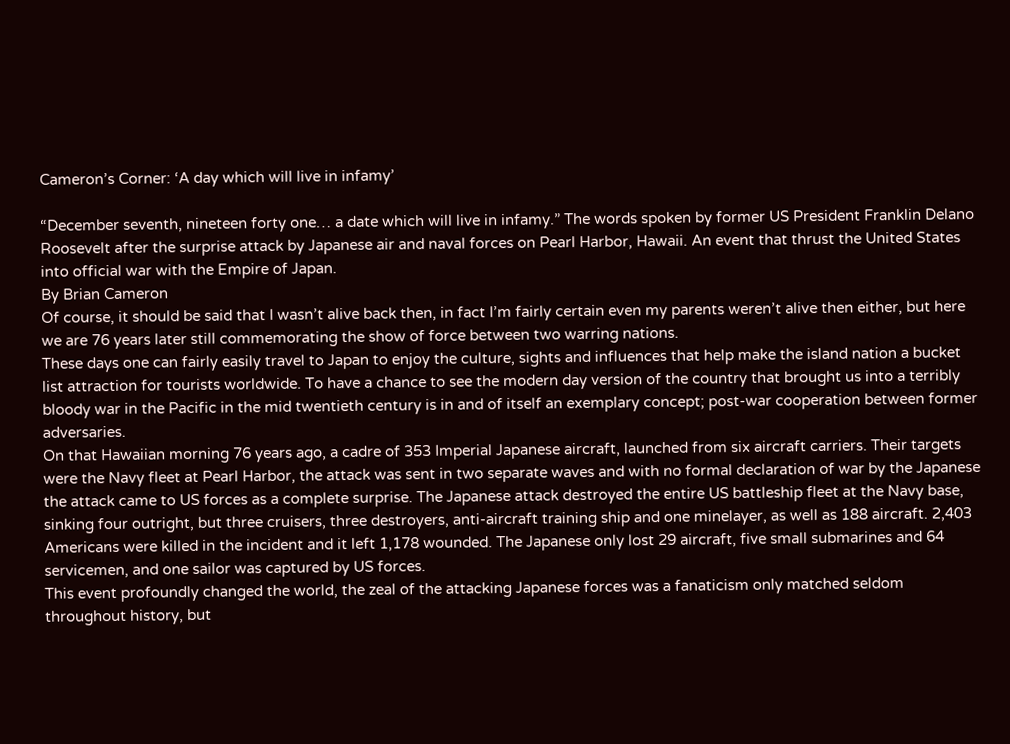Cameron’s Corner: ‘A day which will live in infamy’

“December seventh, nineteen forty one… a date which will live in infamy.” The words spoken by former US President Franklin Delano Roosevelt after the surprise attack by Japanese air and naval forces on Pearl Harbor, Hawaii. An event that thrust the United States into official war with the Empire of Japan.
By Brian Cameron
Of course, it should be said that I wasn’t alive back then, in fact I’m fairly certain even my parents weren’t alive then either, but here we are 76 years later still commemorating the show of force between two warring nations.
These days one can fairly easily travel to Japan to enjoy the culture, sights and influences that help make the island nation a bucket list attraction for tourists worldwide. To have a chance to see the modern day version of the country that brought us into a terribly bloody war in the Pacific in the mid twentieth century is in and of itself an exemplary concept; post-war cooperation between former adversaries.
On that Hawaiian morning 76 years ago, a cadre of 353 Imperial Japanese aircraft, launched from six aircraft carriers. Their targets were the Navy fleet at Pearl Harbor, the attack was sent in two separate waves and with no formal declaration of war by the Japanese the attack came to US forces as a complete surprise. The Japanese attack destroyed the entire US battleship fleet at the Navy base, sinking four outright, but three cruisers, three destroyers, anti-aircraft training ship and one minelayer, as well as 188 aircraft. 2,403 Americans were killed in the incident and it left 1,178 wounded. The Japanese only lost 29 aircraft, five small submarines and 64 servicemen, and one sailor was captured by US forces.
This event profoundly changed the world, the zeal of the attacking Japanese forces was a fanaticism only matched seldom throughout history, but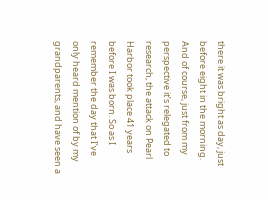there it was bright as day, just before eight in the morning.
And of course, just from my perspective it’s relegated to research, the attack on Pearl Harbor took place 41 years before I was born. So as I remember the day that I’ve only heard mention of by my grandparents, and have seen a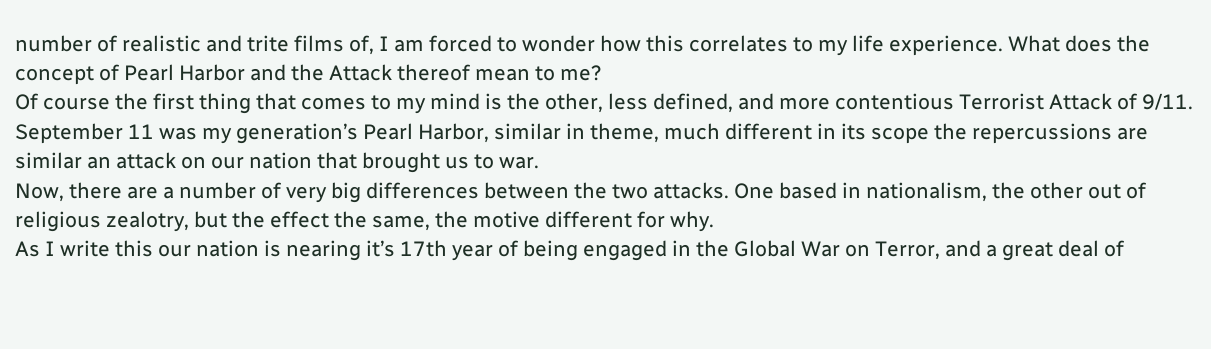number of realistic and trite films of, I am forced to wonder how this correlates to my life experience. What does the concept of Pearl Harbor and the Attack thereof mean to me?
Of course the first thing that comes to my mind is the other, less defined, and more contentious Terrorist Attack of 9/11. September 11 was my generation’s Pearl Harbor, similar in theme, much different in its scope the repercussions are similar an attack on our nation that brought us to war.
Now, there are a number of very big differences between the two attacks. One based in nationalism, the other out of religious zealotry, but the effect the same, the motive different for why.
As I write this our nation is nearing it’s 17th year of being engaged in the Global War on Terror, and a great deal of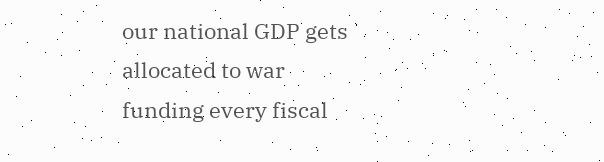our national GDP gets allocated to war funding every fiscal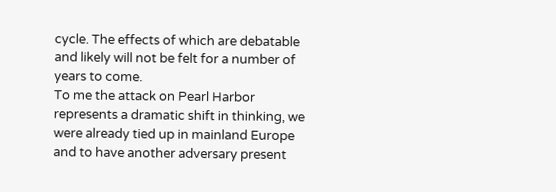cycle. The effects of which are debatable and likely will not be felt for a number of years to come.
To me the attack on Pearl Harbor represents a dramatic shift in thinking, we were already tied up in mainland Europe and to have another adversary present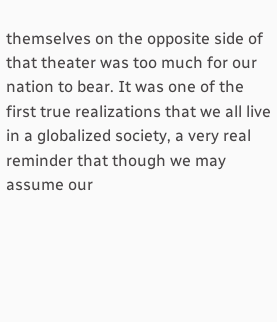themselves on the opposite side of that theater was too much for our nation to bear. It was one of the first true realizations that we all live in a globalized society, a very real reminder that though we may assume our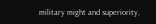military might and superiority,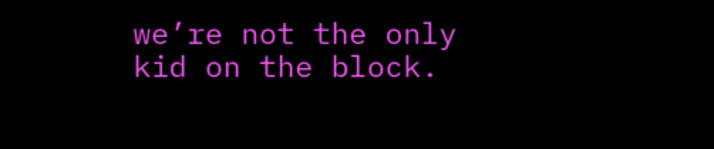we’re not the only kid on the block.